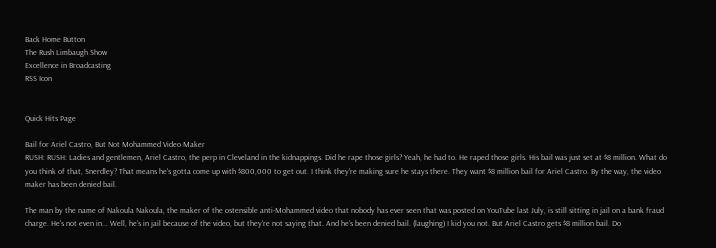Back Home Button
The Rush Limbaugh Show
Excellence in Broadcasting
RSS Icon


Quick Hits Page

Bail for Ariel Castro, But Not Mohammed Video Maker
RUSH: RUSH: Ladies and gentlemen, Ariel Castro, the perp in Cleveland in the kidnappings. Did he rape those girls? Yeah, he had to. He raped those girls. His bail was just set at $8 million. What do you think of that, Snerdley? That means he's gotta come up with $800,000 to get out. I think they're making sure he stays there. They want $8 million bail for Ariel Castro. By the way, the video maker has been denied bail.

The man by the name of Nakoula Nakoula, the maker of the ostensible anti-Mohammed video that nobody has ever seen that was posted on YouTube last July, is still sitting in jail on a bank fraud charge. He's not even in... Well, he's in jail because of the video, but they're not saying that. And he's been denied bail. (laughing) I kid you not. But Ariel Castro gets $8 million bail. Do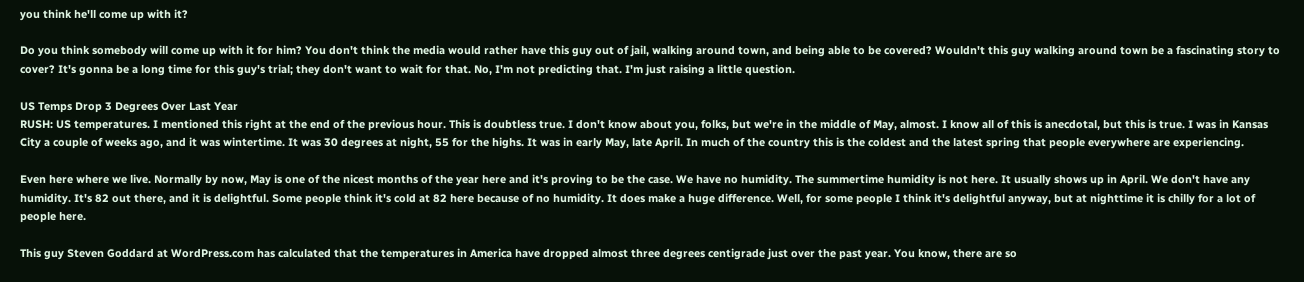you think he'll come up with it?

Do you think somebody will come up with it for him? You don't think the media would rather have this guy out of jail, walking around town, and being able to be covered? Wouldn't this guy walking around town be a fascinating story to cover? It's gonna be a long time for this guy's trial; they don't want to wait for that. No, I'm not predicting that. I'm just raising a little question.

US Temps Drop 3 Degrees Over Last Year
RUSH: US temperatures. I mentioned this right at the end of the previous hour. This is doubtless true. I don't know about you, folks, but we're in the middle of May, almost. I know all of this is anecdotal, but this is true. I was in Kansas City a couple of weeks ago, and it was wintertime. It was 30 degrees at night, 55 for the highs. It was in early May, late April. In much of the country this is the coldest and the latest spring that people everywhere are experiencing.

Even here where we live. Normally by now, May is one of the nicest months of the year here and it's proving to be the case. We have no humidity. The summertime humidity is not here. It usually shows up in April. We don't have any humidity. It's 82 out there, and it is delightful. Some people think it's cold at 82 here because of no humidity. It does make a huge difference. Well, for some people I think it's delightful anyway, but at nighttime it is chilly for a lot of people here.

This guy Steven Goddard at WordPress.com has calculated that the temperatures in America have dropped almost three degrees centigrade just over the past year. You know, there are so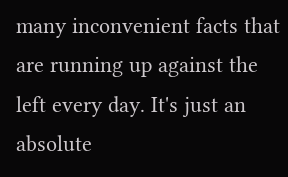many inconvenient facts that are running up against the left every day. It's just an absolute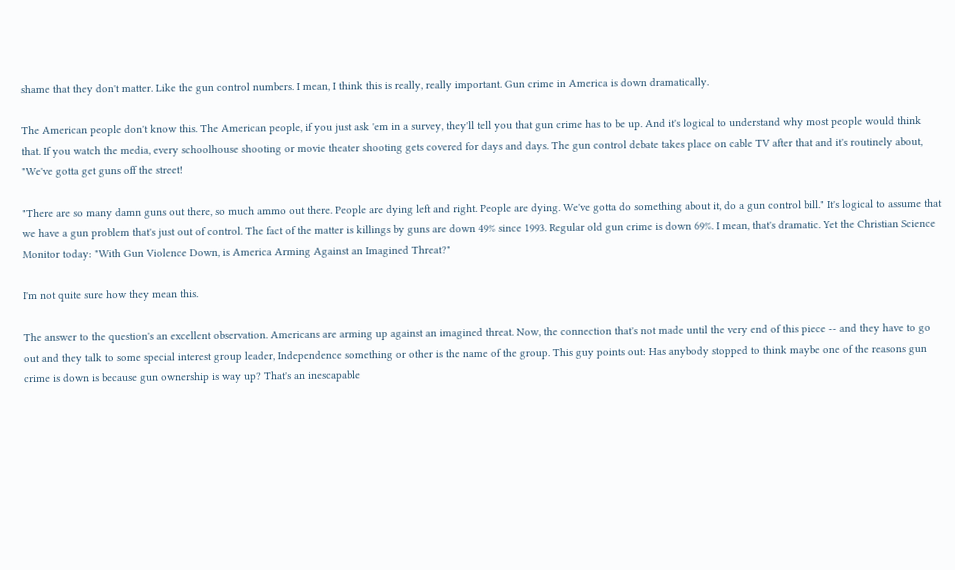shame that they don't matter. Like the gun control numbers. I mean, I think this is really, really important. Gun crime in America is down dramatically.

The American people don't know this. The American people, if you just ask 'em in a survey, they'll tell you that gun crime has to be up. And it's logical to understand why most people would think that. If you watch the media, every schoolhouse shooting or movie theater shooting gets covered for days and days. The gun control debate takes place on cable TV after that and it's routinely about, "We've gotta get guns off the street!

"There are so many damn guns out there, so much ammo out there. People are dying left and right. People are dying. We've gotta do something about it, do a gun control bill." It's logical to assume that we have a gun problem that's just out of control. The fact of the matter is killings by guns are down 49% since 1993. Regular old gun crime is down 69%. I mean, that's dramatic. Yet the Christian Science Monitor today: "With Gun Violence Down, is America Arming Against an Imagined Threat?"

I'm not quite sure how they mean this.

The answer to the question's an excellent observation. Americans are arming up against an imagined threat. Now, the connection that's not made until the very end of this piece -- and they have to go out and they talk to some special interest group leader, Independence something or other is the name of the group. This guy points out: Has anybody stopped to think maybe one of the reasons gun crime is down is because gun ownership is way up? That's an inescapable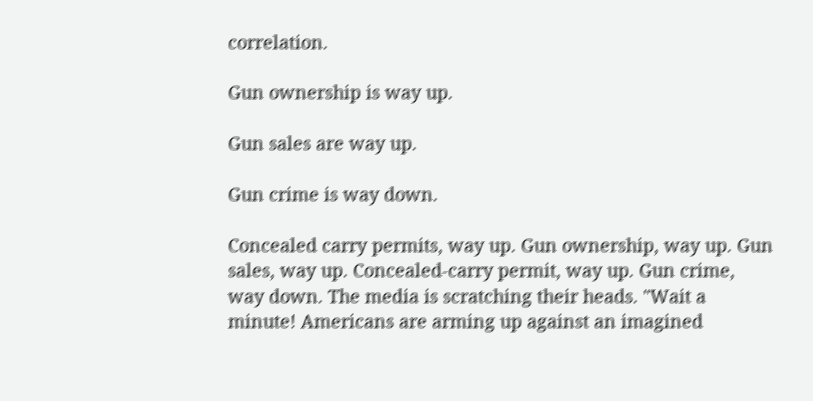correlation.

Gun ownership is way up.

Gun sales are way up.

Gun crime is way down.

Concealed carry permits, way up. Gun ownership, way up. Gun sales, way up. Concealed-carry permit, way up. Gun crime, way down. The media is scratching their heads. "Wait a minute! Americans are arming up against an imagined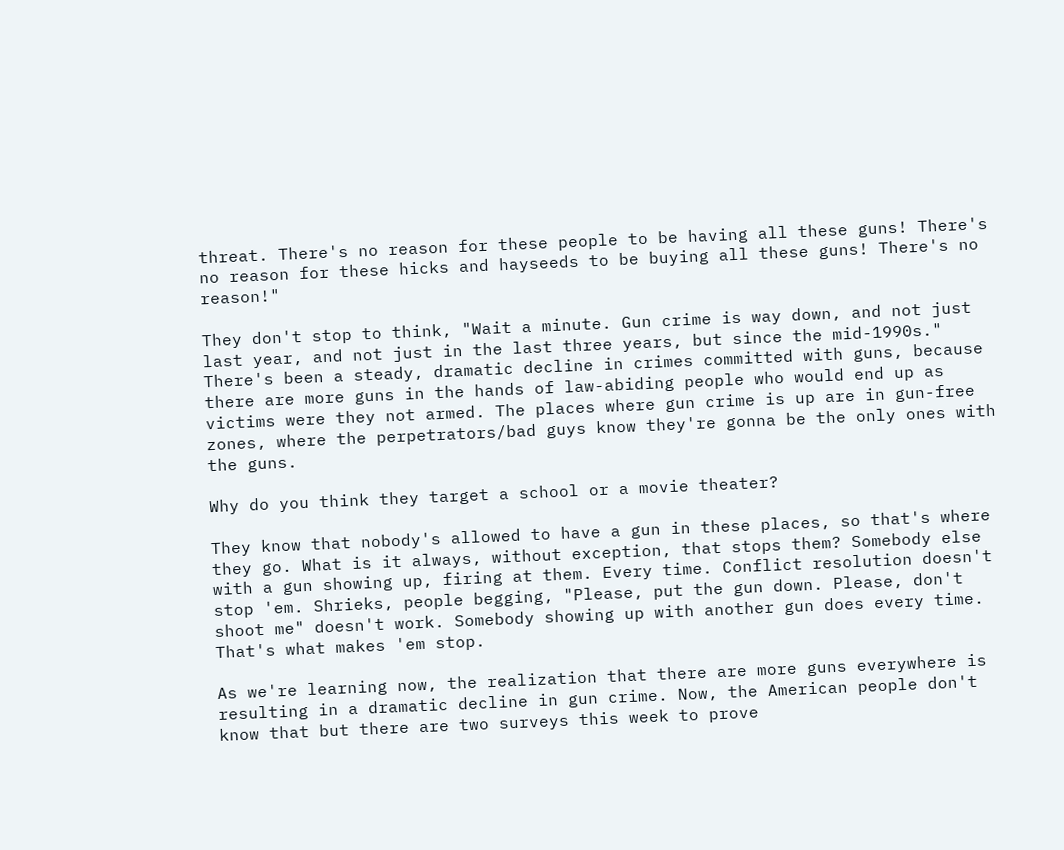threat. There's no reason for these people to be having all these guns! There's no reason for these hicks and hayseeds to be buying all these guns! There's no reason!"

They don't stop to think, "Wait a minute. Gun crime is way down, and not just last year, and not just in the last three years, but since the mid-1990s." There's been a steady, dramatic decline in crimes committed with guns, because there are more guns in the hands of law-abiding people who would end up as victims were they not armed. The places where gun crime is up are in gun-free zones, where the perpetrators/bad guys know they're gonna be the only ones with the guns.

Why do you think they target a school or a movie theater?

They know that nobody's allowed to have a gun in these places, so that's where they go. What is it always, without exception, that stops them? Somebody else with a gun showing up, firing at them. Every time. Conflict resolution doesn't stop 'em. Shrieks, people begging, "Please, put the gun down. Please, don't shoot me" doesn't work. Somebody showing up with another gun does every time. That's what makes 'em stop.

As we're learning now, the realization that there are more guns everywhere is resulting in a dramatic decline in gun crime. Now, the American people don't know that but there are two surveys this week to prove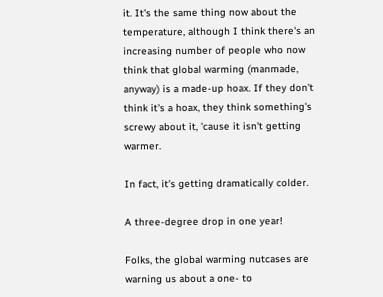it. It's the same thing now about the temperature, although I think there's an increasing number of people who now think that global warming (manmade, anyway) is a made-up hoax. If they don't think it's a hoax, they think something's screwy about it, 'cause it isn't getting warmer.

In fact, it's getting dramatically colder.

A three-degree drop in one year!

Folks, the global warming nutcases are warning us about a one- to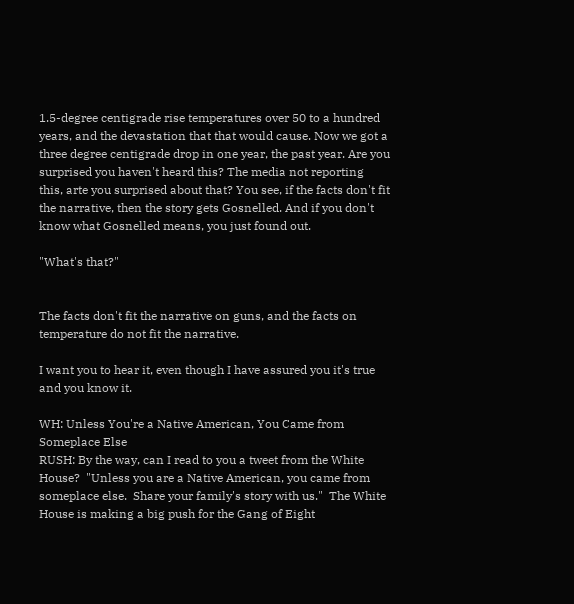1.5-degree centigrade rise temperatures over 50 to a hundred years, and the devastation that that would cause. Now we got a three degree centigrade drop in one year, the past year. Are you surprised you haven't heard this? The media not reporting this, arte you surprised about that? You see, if the facts don't fit the narrative, then the story gets Gosnelled. And if you don't know what Gosnelled means, you just found out.

"What's that?"


The facts don't fit the narrative on guns, and the facts on temperature do not fit the narrative.

I want you to hear it, even though I have assured you it's true and you know it.

WH: Unless You're a Native American, You Came from Someplace Else
RUSH: By the way, can I read to you a tweet from the White House?  "Unless you are a Native American, you came from someplace else.  Share your family's story with us."  The White House is making a big push for the Gang of Eight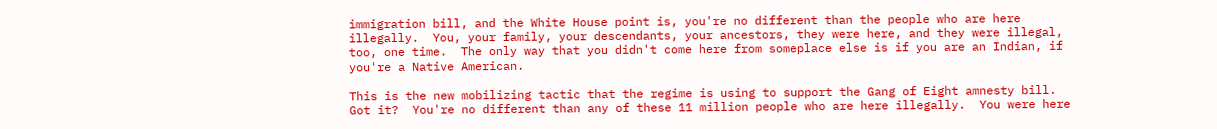immigration bill, and the White House point is, you're no different than the people who are here illegally.  You, your family, your descendants, your ancestors, they were here, and they were illegal, too, one time.  The only way that you didn't come here from someplace else is if you are an Indian, if you're a Native American.

This is the new mobilizing tactic that the regime is using to support the Gang of Eight amnesty bill.  Got it?  You're no different than any of these 11 million people who are here illegally.  You were here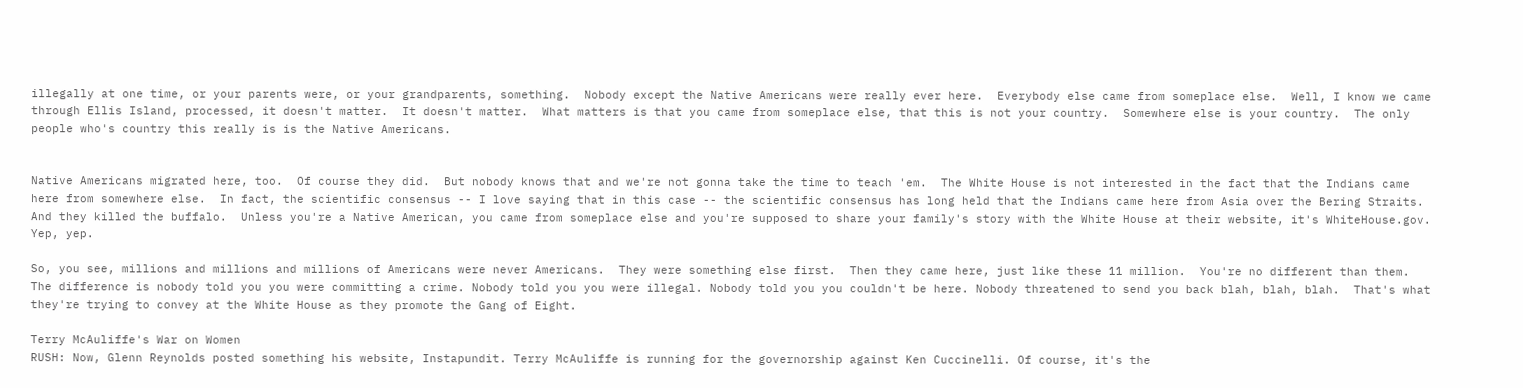illegally at one time, or your parents were, or your grandparents, something.  Nobody except the Native Americans were really ever here.  Everybody else came from someplace else.  Well, I know we came through Ellis Island, processed, it doesn't matter.  It doesn't matter.  What matters is that you came from someplace else, that this is not your country.  Somewhere else is your country.  The only people who's country this really is is the Native Americans.


Native Americans migrated here, too.  Of course they did.  But nobody knows that and we're not gonna take the time to teach 'em.  The White House is not interested in the fact that the Indians came here from somewhere else.  In fact, the scientific consensus -- I love saying that in this case -- the scientific consensus has long held that the Indians came here from Asia over the Bering Straits.  And they killed the buffalo.  Unless you're a Native American, you came from someplace else and you're supposed to share your family's story with the White House at their website, it's WhiteHouse.gov.  Yep, yep.

So, you see, millions and millions and millions of Americans were never Americans.  They were something else first.  Then they came here, just like these 11 million.  You're no different than them.  The difference is nobody told you you were committing a crime. Nobody told you you were illegal. Nobody told you you couldn't be here. Nobody threatened to send you back blah, blah, blah.  That's what they're trying to convey at the White House as they promote the Gang of Eight.

Terry McAuliffe's War on Women
RUSH: Now, Glenn Reynolds posted something his website, Instapundit. Terry McAuliffe is running for the governorship against Ken Cuccinelli. Of course, it's the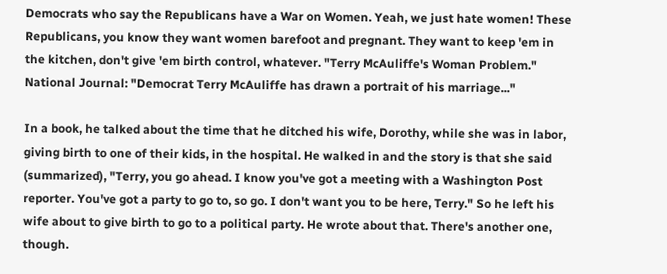Democrats who say the Republicans have a War on Women. Yeah, we just hate women! These Republicans, you know they want women barefoot and pregnant. They want to keep 'em in the kitchen, don't give 'em birth control, whatever. "Terry McAuliffe's Woman Problem." National Journal: "Democrat Terry McAuliffe has drawn a portrait of his marriage..."

In a book, he talked about the time that he ditched his wife, Dorothy, while she was in labor, giving birth to one of their kids, in the hospital. He walked in and the story is that she said (summarized), "Terry, you go ahead. I know you've got a meeting with a Washington Post reporter. You've got a party to go to, so go. I don't want you to be here, Terry." So he left his wife about to give birth to go to a political party. He wrote about that. There's another one, though.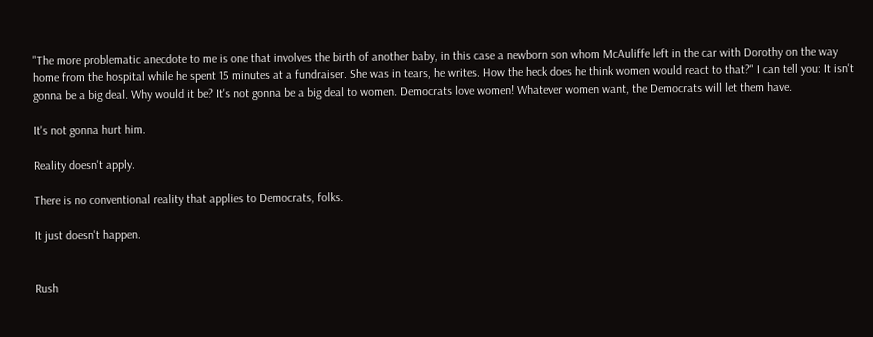"The more problematic anecdote to me is one that involves the birth of another baby, in this case a newborn son whom McAuliffe left in the car with Dorothy on the way home from the hospital while he spent 15 minutes at a fundraiser. She was in tears, he writes. How the heck does he think women would react to that?" I can tell you: It isn't gonna be a big deal. Why would it be? It's not gonna be a big deal to women. Democrats love women! Whatever women want, the Democrats will let them have.

It's not gonna hurt him.

Reality doesn't apply.

There is no conventional reality that applies to Democrats, folks.

It just doesn't happen.


Rush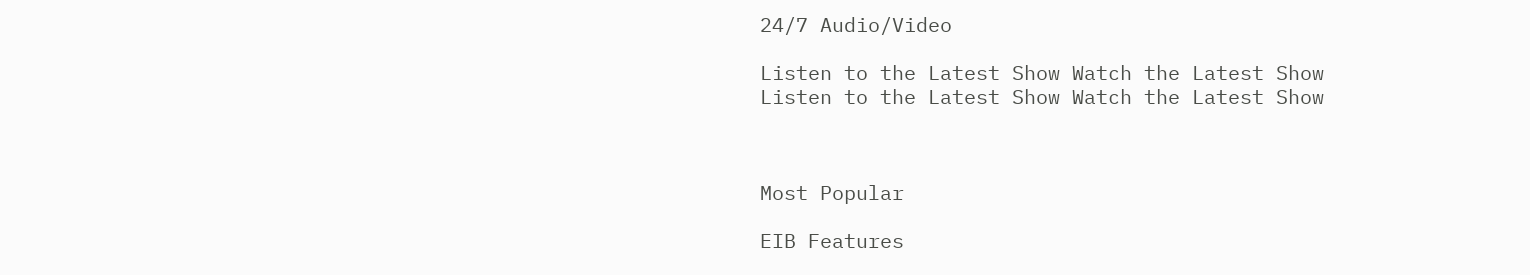24/7 Audio/Video

Listen to the Latest Show Watch the Latest Show
Listen to the Latest Show Watch the Latest Show



Most Popular

EIB Features